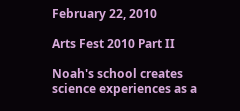February 22, 2010

Arts Fest 2010 Part II

Noah's school creates science experiences as a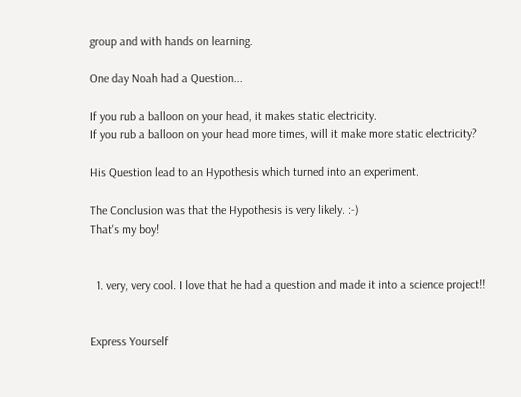group and with hands on learning.

One day Noah had a Question...

If you rub a balloon on your head, it makes static electricity.
If you rub a balloon on your head more times, will it make more static electricity?

His Question lead to an Hypothesis which turned into an experiment.

The Conclusion was that the Hypothesis is very likely. :-)
That's my boy!


  1. very, very cool. I love that he had a question and made it into a science project!!


Express Yourself